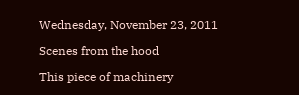Wednesday, November 23, 2011

Scenes from the hood

This piece of machinery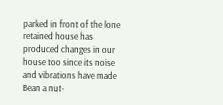parked in front of the lone retained house has produced changes in our house too since its noise and vibrations have made Bean a nut-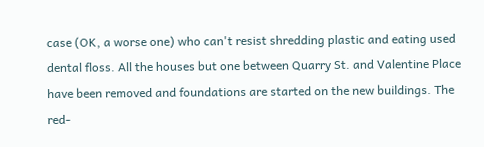case (OK, a worse one) who can't resist shredding plastic and eating used dental floss. All the houses but one between Quarry St. and Valentine Place have been removed and foundations are started on the new buildings. The red-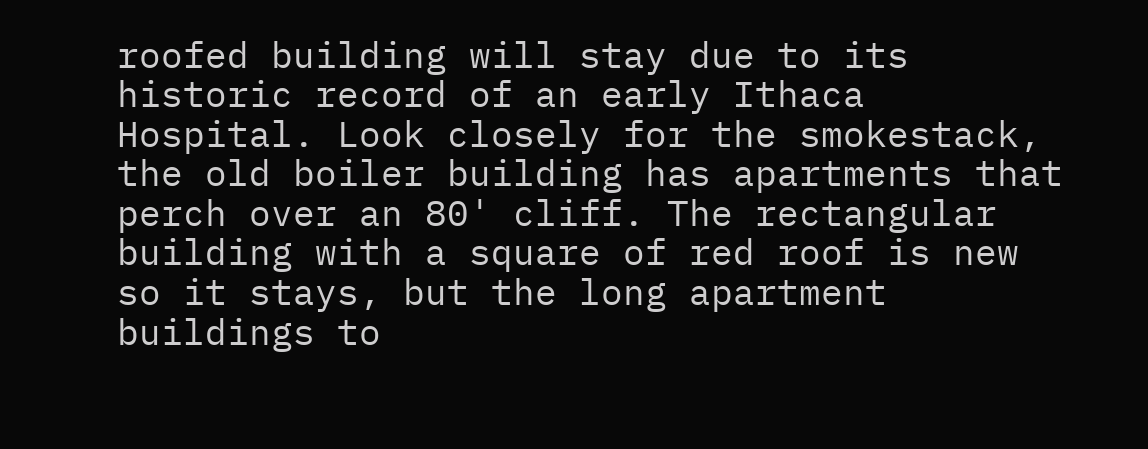roofed building will stay due to its historic record of an early Ithaca Hospital. Look closely for the smokestack, the old boiler building has apartments that perch over an 80' cliff. The rectangular building with a square of red roof is new so it stays, but the long apartment buildings to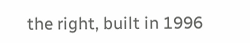the right, built in 1996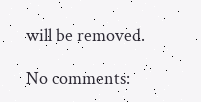will be removed.

No comments: